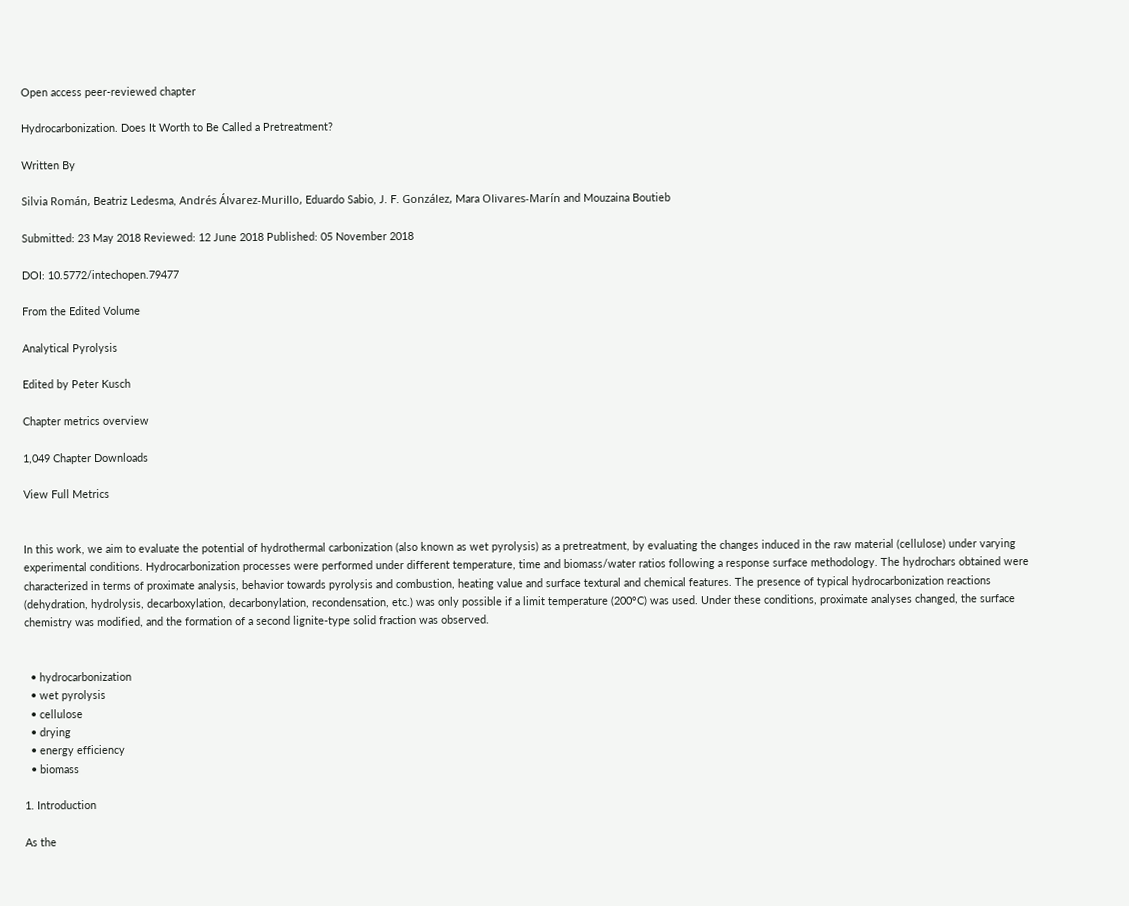Open access peer-reviewed chapter

Hydrocarbonization. Does It Worth to Be Called a Pretreatment?

Written By

Silvia Román, Beatriz Ledesma, Andrés Álvarez-Murillo, Eduardo Sabio, J. F. González, Mara Olivares-Marín and Mouzaina Boutieb

Submitted: 23 May 2018 Reviewed: 12 June 2018 Published: 05 November 2018

DOI: 10.5772/intechopen.79477

From the Edited Volume

Analytical Pyrolysis

Edited by Peter Kusch

Chapter metrics overview

1,049 Chapter Downloads

View Full Metrics


In this work, we aim to evaluate the potential of hydrothermal carbonization (also known as wet pyrolysis) as a pretreatment, by evaluating the changes induced in the raw material (cellulose) under varying experimental conditions. Hydrocarbonization processes were performed under different temperature, time and biomass/water ratios following a response surface methodology. The hydrochars obtained were characterized in terms of proximate analysis, behavior towards pyrolysis and combustion, heating value and surface textural and chemical features. The presence of typical hydrocarbonization reactions (dehydration, hydrolysis, decarboxylation, decarbonylation, recondensation, etc.) was only possible if a limit temperature (200°C) was used. Under these conditions, proximate analyses changed, the surface chemistry was modified, and the formation of a second lignite-type solid fraction was observed.


  • hydrocarbonization
  • wet pyrolysis
  • cellulose
  • drying
  • energy efficiency
  • biomass

1. Introduction

As the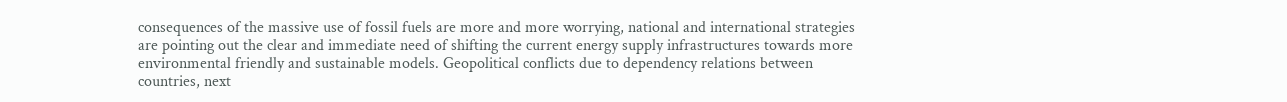consequences of the massive use of fossil fuels are more and more worrying, national and international strategies are pointing out the clear and immediate need of shifting the current energy supply infrastructures towards more environmental friendly and sustainable models. Geopolitical conflicts due to dependency relations between countries, next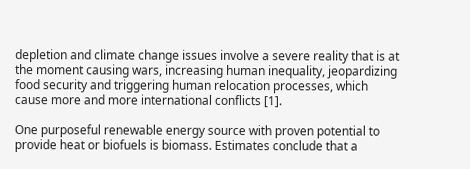depletion and climate change issues involve a severe reality that is at the moment causing wars, increasing human inequality, jeopardizing food security and triggering human relocation processes, which cause more and more international conflicts [1].

One purposeful renewable energy source with proven potential to provide heat or biofuels is biomass. Estimates conclude that a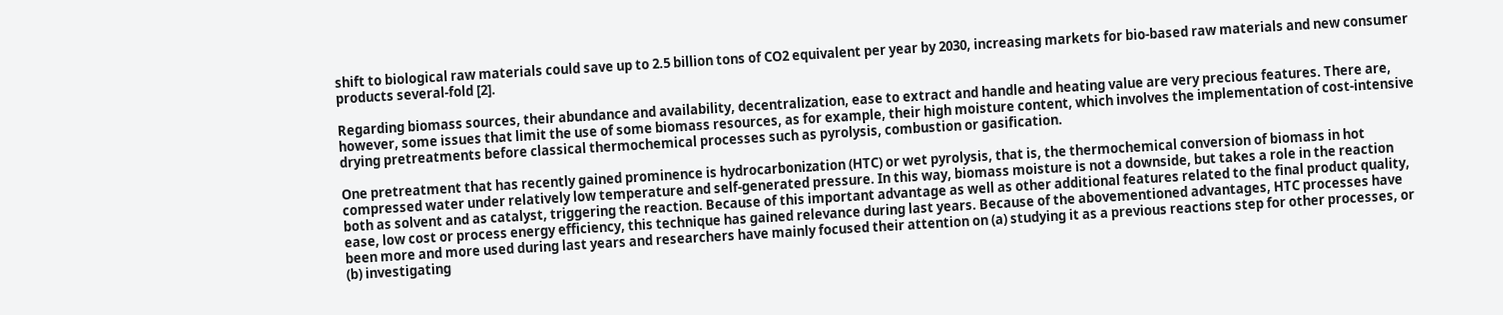shift to biological raw materials could save up to 2.5 billion tons of CO2 equivalent per year by 2030, increasing markets for bio-based raw materials and new consumer products several-fold [2].

Regarding biomass sources, their abundance and availability, decentralization, ease to extract and handle and heating value are very precious features. There are, however, some issues that limit the use of some biomass resources, as for example, their high moisture content, which involves the implementation of cost-intensive drying pretreatments before classical thermochemical processes such as pyrolysis, combustion or gasification.

One pretreatment that has recently gained prominence is hydrocarbonization (HTC) or wet pyrolysis, that is, the thermochemical conversion of biomass in hot compressed water under relatively low temperature and self-generated pressure. In this way, biomass moisture is not a downside, but takes a role in the reaction both as solvent and as catalyst, triggering the reaction. Because of this important advantage as well as other additional features related to the final product quality, ease, low cost or process energy efficiency, this technique has gained relevance during last years. Because of the abovementioned advantages, HTC processes have been more and more used during last years and researchers have mainly focused their attention on (a) studying it as a previous reactions step for other processes, or (b) investigating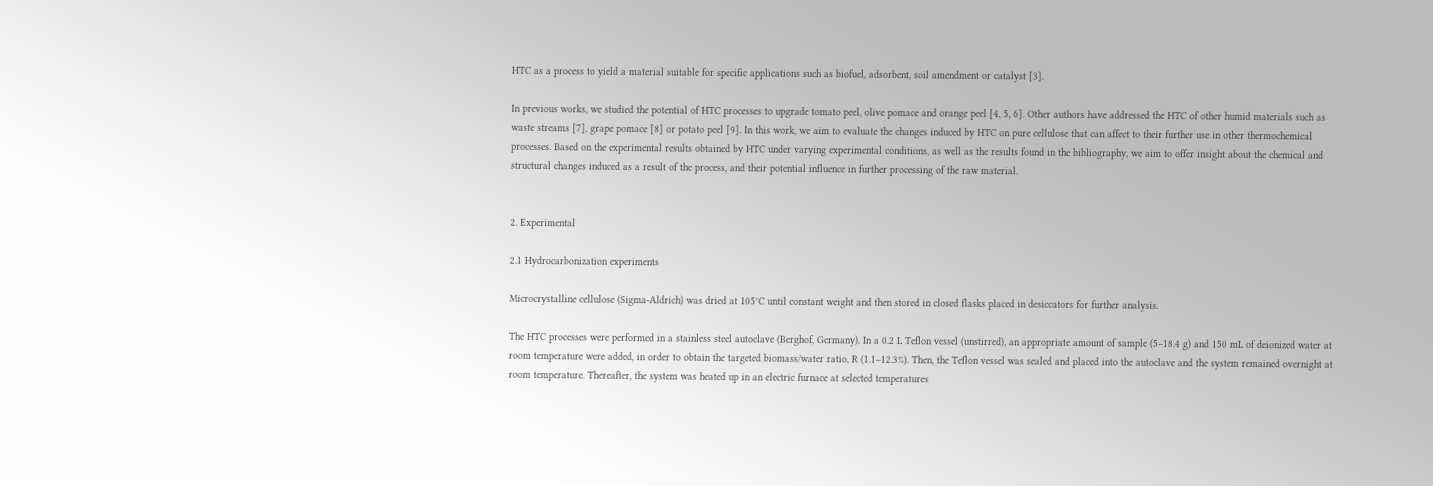HTC as a process to yield a material suitable for specific applications such as biofuel, adsorbent, soil amendment or catalyst [3].

In previous works, we studied the potential of HTC processes to upgrade tomato peel, olive pomace and orange peel [4, 5, 6]. Other authors have addressed the HTC of other humid materials such as waste streams [7], grape pomace [8] or potato peel [9]. In this work, we aim to evaluate the changes induced by HTC on pure cellulose that can affect to their further use in other thermochemical processes. Based on the experimental results obtained by HTC under varying experimental conditions, as well as the results found in the bibliography, we aim to offer insight about the chemical and structural changes induced as a result of the process, and their potential influence in further processing of the raw material.


2. Experimental

2.1 Hydrocarbonization experiments

Microcrystalline cellulose (Sigma-Aldrich) was dried at 105°C until constant weight and then stored in closed flasks placed in desiccators for further analysis.

The HTC processes were performed in a stainless steel autoclave (Berghof, Germany). In a 0.2 L Teflon vessel (unstirred), an appropriate amount of sample (5–18.4 g) and 150 mL of deionized water at room temperature were added, in order to obtain the targeted biomass/water ratio, R (1.1–12.3%). Then, the Teflon vessel was sealed and placed into the autoclave and the system remained overnight at room temperature. Thereafter, the system was heated up in an electric furnace at selected temperatures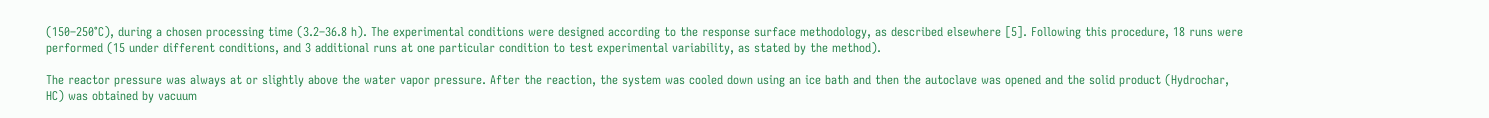(150–250°C), during a chosen processing time (3.2–36.8 h). The experimental conditions were designed according to the response surface methodology, as described elsewhere [5]. Following this procedure, 18 runs were performed (15 under different conditions, and 3 additional runs at one particular condition to test experimental variability, as stated by the method).

The reactor pressure was always at or slightly above the water vapor pressure. After the reaction, the system was cooled down using an ice bath and then the autoclave was opened and the solid product (Hydrochar, HC) was obtained by vacuum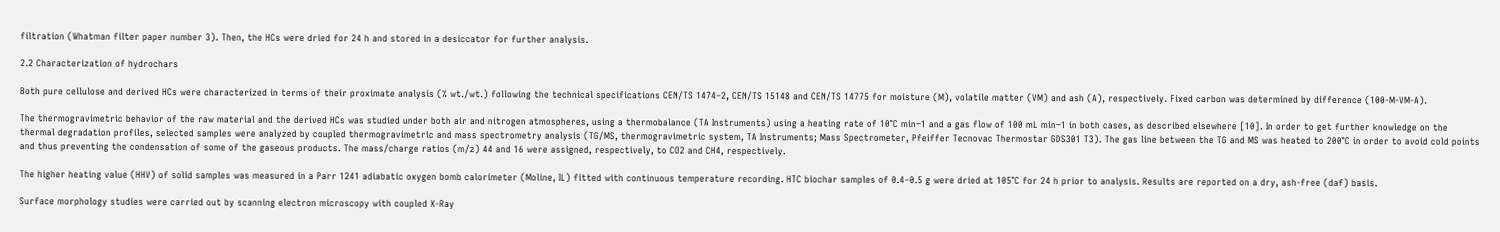filtration (Whatman filter paper number 3). Then, the HCs were dried for 24 h and stored in a desiccator for further analysis.

2.2 Characterization of hydrochars

Both pure cellulose and derived HCs were characterized in terms of their proximate analysis (% wt./wt.) following the technical specifications CEN/TS 1474–2, CEN/TS 15148 and CEN/TS 14775 for moisture (M), volatile matter (VM) and ash (A), respectively. Fixed carbon was determined by difference (100-M-VM-A).

The thermogravimetric behavior of the raw material and the derived HCs was studied under both air and nitrogen atmospheres, using a thermobalance (TA Instruments) using a heating rate of 10°C min−1 and a gas flow of 100 mL min−1 in both cases, as described elsewhere [10]. In order to get further knowledge on the thermal degradation profiles, selected samples were analyzed by coupled thermogravimetric and mass spectrometry analysis (TG/MS, thermogravimetric system, TA Instruments; Mass Spectrometer, Pfeiffer Tecnovac Thermostar GDS301 T3). The gas line between the TG and MS was heated to 200°C in order to avoid cold points and thus preventing the condensation of some of the gaseous products. The mass/charge ratios (m/z) 44 and 16 were assigned, respectively, to CO2 and CH4, respectively.

The higher heating value (HHV) of solid samples was measured in a Parr 1241 adiabatic oxygen bomb calorimeter (Moline, IL) fitted with continuous temperature recording. HTC biochar samples of 0.4–0.5 g were dried at 105°C for 24 h prior to analysis. Results are reported on a dry, ash-free (daf) basis.

Surface morphology studies were carried out by scanning electron microscopy with coupled X-Ray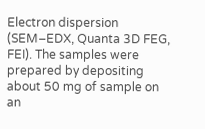Electron dispersion (SEM–EDX, Quanta 3D FEG, FEI). The samples were prepared by depositing about 50 mg of sample on an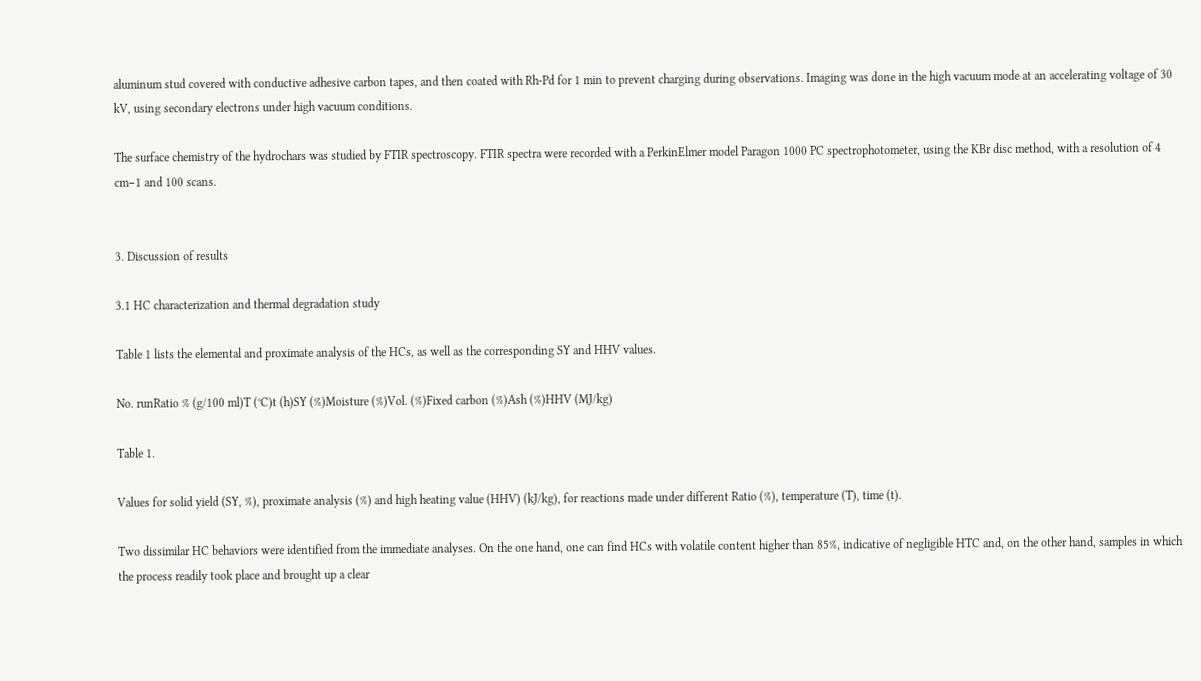aluminum stud covered with conductive adhesive carbon tapes, and then coated with Rh-Pd for 1 min to prevent charging during observations. Imaging was done in the high vacuum mode at an accelerating voltage of 30 kV, using secondary electrons under high vacuum conditions.

The surface chemistry of the hydrochars was studied by FTIR spectroscopy. FTIR spectra were recorded with a PerkinElmer model Paragon 1000 PC spectrophotometer, using the KBr disc method, with a resolution of 4 cm−1 and 100 scans.


3. Discussion of results

3.1 HC characterization and thermal degradation study

Table 1 lists the elemental and proximate analysis of the HCs, as well as the corresponding SY and HHV values.

No. runRatio % (g/100 ml)T (°C)t (h)SY (%)Moisture (%)Vol. (%)Fixed carbon (%)Ash (%)HHV (MJ/kg)

Table 1.

Values for solid yield (SY, %), proximate analysis (%) and high heating value (HHV) (kJ/kg), for reactions made under different Ratio (%), temperature (T), time (t).

Two dissimilar HC behaviors were identified from the immediate analyses. On the one hand, one can find HCs with volatile content higher than 85%, indicative of negligible HTC and, on the other hand, samples in which the process readily took place and brought up a clear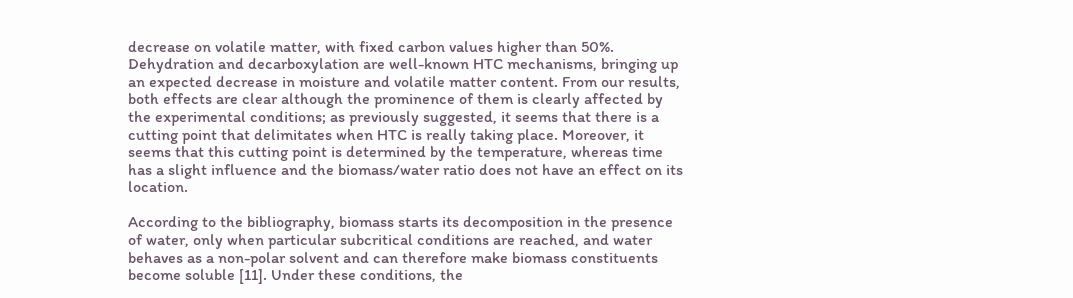decrease on volatile matter, with fixed carbon values higher than 50%. Dehydration and decarboxylation are well-known HTC mechanisms, bringing up an expected decrease in moisture and volatile matter content. From our results, both effects are clear although the prominence of them is clearly affected by the experimental conditions; as previously suggested, it seems that there is a cutting point that delimitates when HTC is really taking place. Moreover, it seems that this cutting point is determined by the temperature, whereas time has a slight influence and the biomass/water ratio does not have an effect on its location.

According to the bibliography, biomass starts its decomposition in the presence of water, only when particular subcritical conditions are reached, and water behaves as a non-polar solvent and can therefore make biomass constituents become soluble [11]. Under these conditions, the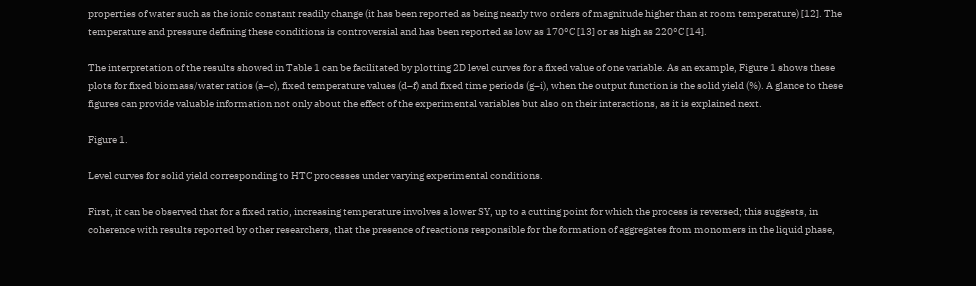properties of water such as the ionic constant readily change (it has been reported as being nearly two orders of magnitude higher than at room temperature) [12]. The temperature and pressure defining these conditions is controversial and has been reported as low as 170°C [13] or as high as 220°C [14].

The interpretation of the results showed in Table 1 can be facilitated by plotting 2D level curves for a fixed value of one variable. As an example, Figure 1 shows these plots for fixed biomass/water ratios (a–c), fixed temperature values (d–f) and fixed time periods (g–i), when the output function is the solid yield (%). A glance to these figures can provide valuable information not only about the effect of the experimental variables but also on their interactions, as it is explained next.

Figure 1.

Level curves for solid yield corresponding to HTC processes under varying experimental conditions.

First, it can be observed that for a fixed ratio, increasing temperature involves a lower SY, up to a cutting point for which the process is reversed; this suggests, in coherence with results reported by other researchers, that the presence of reactions responsible for the formation of aggregates from monomers in the liquid phase,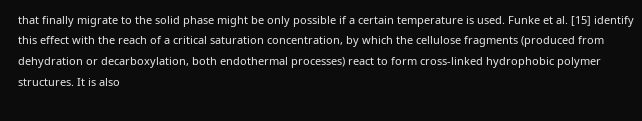that finally migrate to the solid phase might be only possible if a certain temperature is used. Funke et al. [15] identify this effect with the reach of a critical saturation concentration, by which the cellulose fragments (produced from dehydration or decarboxylation, both endothermal processes) react to form cross-linked hydrophobic polymer structures. It is also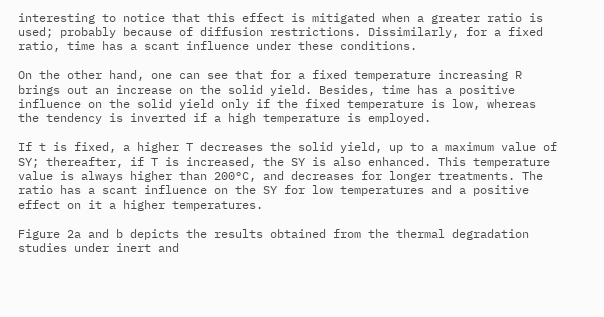interesting to notice that this effect is mitigated when a greater ratio is used; probably because of diffusion restrictions. Dissimilarly, for a fixed ratio, time has a scant influence under these conditions.

On the other hand, one can see that for a fixed temperature increasing R brings out an increase on the solid yield. Besides, time has a positive influence on the solid yield only if the fixed temperature is low, whereas the tendency is inverted if a high temperature is employed.

If t is fixed, a higher T decreases the solid yield, up to a maximum value of SY; thereafter, if T is increased, the SY is also enhanced. This temperature value is always higher than 200°C, and decreases for longer treatments. The ratio has a scant influence on the SY for low temperatures and a positive effect on it a higher temperatures.

Figure 2a and b depicts the results obtained from the thermal degradation studies under inert and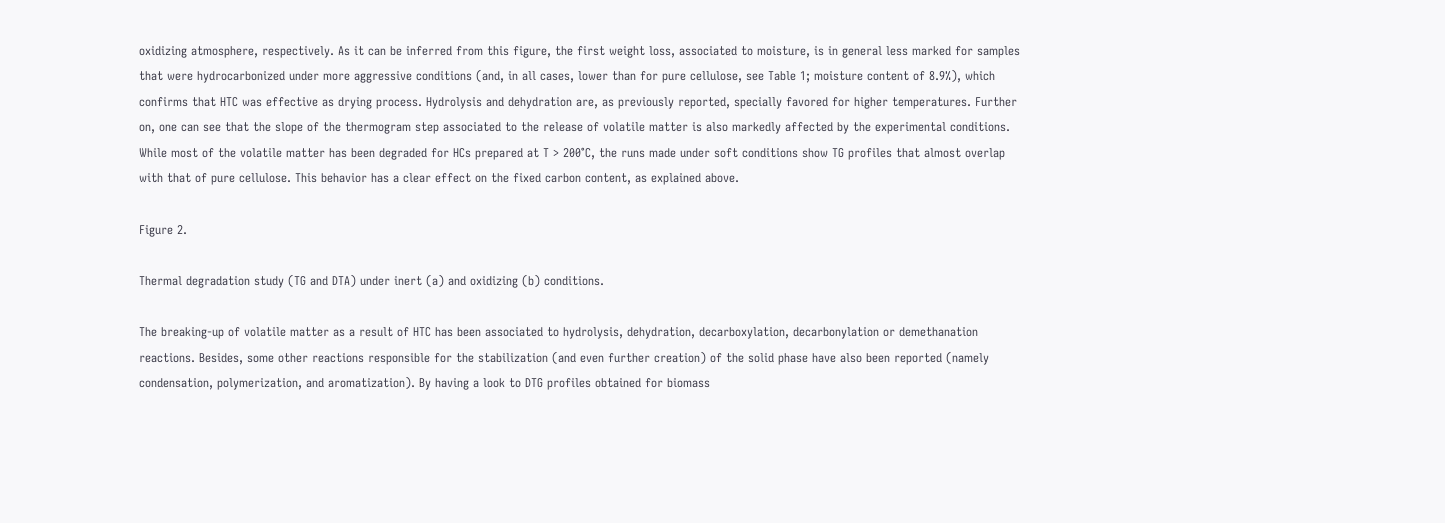oxidizing atmosphere, respectively. As it can be inferred from this figure, the first weight loss, associated to moisture, is in general less marked for samples that were hydrocarbonized under more aggressive conditions (and, in all cases, lower than for pure cellulose, see Table 1; moisture content of 8.9%), which confirms that HTC was effective as drying process. Hydrolysis and dehydration are, as previously reported, specially favored for higher temperatures. Further on, one can see that the slope of the thermogram step associated to the release of volatile matter is also markedly affected by the experimental conditions. While most of the volatile matter has been degraded for HCs prepared at T > 200°C, the runs made under soft conditions show TG profiles that almost overlap with that of pure cellulose. This behavior has a clear effect on the fixed carbon content, as explained above.

Figure 2.

Thermal degradation study (TG and DTA) under inert (a) and oxidizing (b) conditions.

The breaking-up of volatile matter as a result of HTC has been associated to hydrolysis, dehydration, decarboxylation, decarbonylation or demethanation reactions. Besides, some other reactions responsible for the stabilization (and even further creation) of the solid phase have also been reported (namely condensation, polymerization, and aromatization). By having a look to DTG profiles obtained for biomass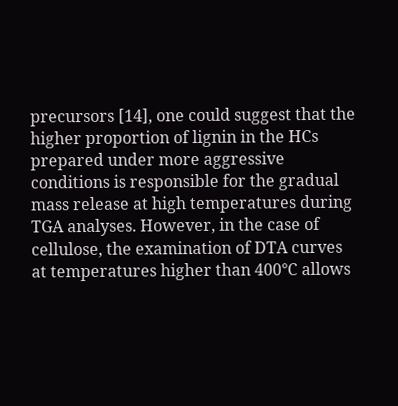precursors [14], one could suggest that the higher proportion of lignin in the HCs prepared under more aggressive conditions is responsible for the gradual mass release at high temperatures during TGA analyses. However, in the case of cellulose, the examination of DTA curves at temperatures higher than 400°C allows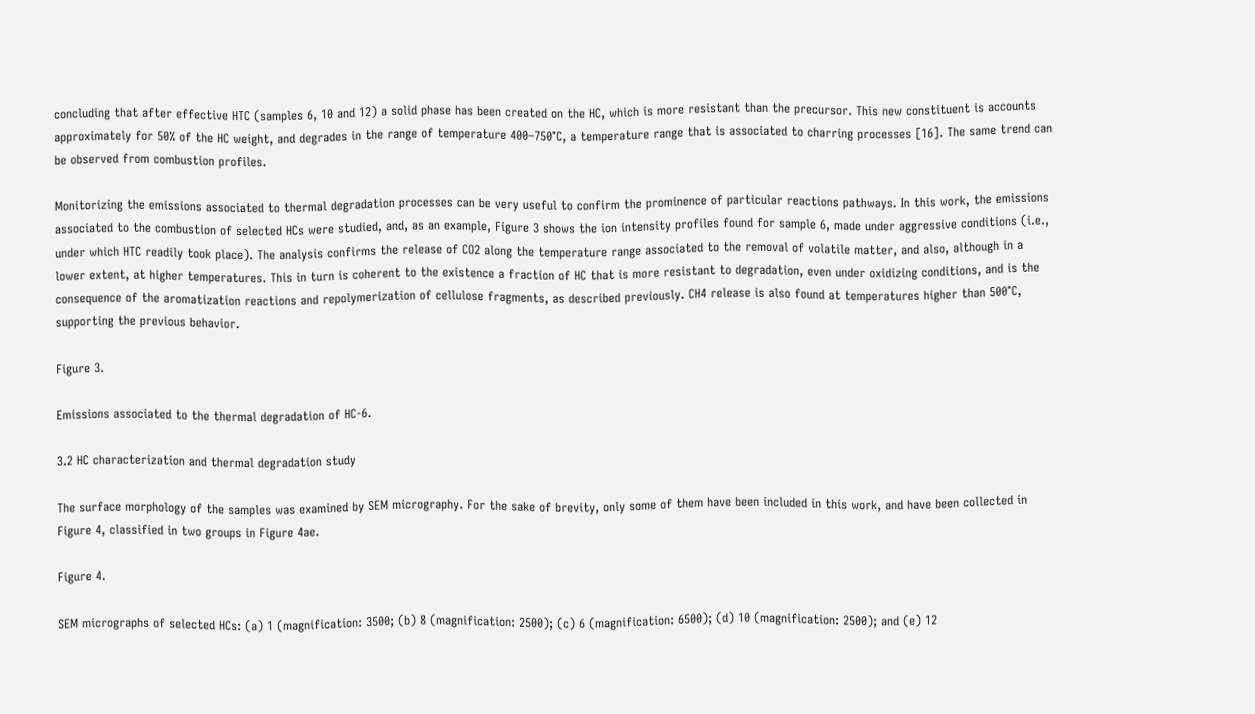concluding that after effective HTC (samples 6, 10 and 12) a solid phase has been created on the HC, which is more resistant than the precursor. This new constituent is accounts approximately for 50% of the HC weight, and degrades in the range of temperature 400–750°C, a temperature range that is associated to charring processes [16]. The same trend can be observed from combustion profiles.

Monitorizing the emissions associated to thermal degradation processes can be very useful to confirm the prominence of particular reactions pathways. In this work, the emissions associated to the combustion of selected HCs were studied, and, as an example, Figure 3 shows the ion intensity profiles found for sample 6, made under aggressive conditions (i.e., under which HTC readily took place). The analysis confirms the release of CO2 along the temperature range associated to the removal of volatile matter, and also, although in a lower extent, at higher temperatures. This in turn is coherent to the existence a fraction of HC that is more resistant to degradation, even under oxidizing conditions, and is the consequence of the aromatization reactions and repolymerization of cellulose fragments, as described previously. CH4 release is also found at temperatures higher than 500°C, supporting the previous behavior.

Figure 3.

Emissions associated to the thermal degradation of HC-6.

3.2 HC characterization and thermal degradation study

The surface morphology of the samples was examined by SEM micrography. For the sake of brevity, only some of them have been included in this work, and have been collected in Figure 4, classified in two groups in Figure 4ae.

Figure 4.

SEM micrographs of selected HCs: (a) 1 (magnification: 3500; (b) 8 (magnification: 2500); (c) 6 (magnification: 6500); (d) 10 (magnification: 2500); and (e) 12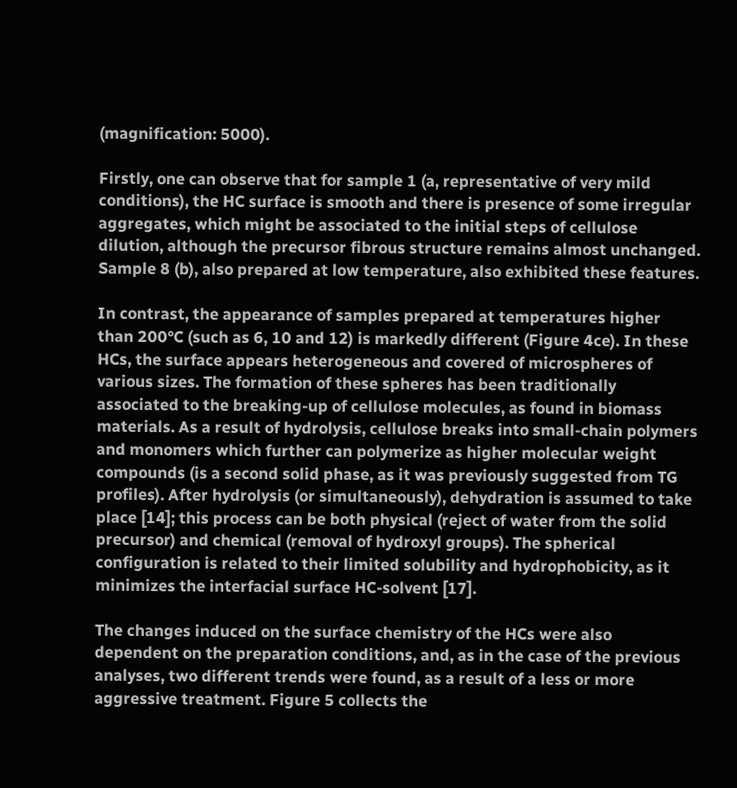(magnification: 5000).

Firstly, one can observe that for sample 1 (a, representative of very mild conditions), the HC surface is smooth and there is presence of some irregular aggregates, which might be associated to the initial steps of cellulose dilution, although the precursor fibrous structure remains almost unchanged. Sample 8 (b), also prepared at low temperature, also exhibited these features.

In contrast, the appearance of samples prepared at temperatures higher than 200°C (such as 6, 10 and 12) is markedly different (Figure 4ce). In these HCs, the surface appears heterogeneous and covered of microspheres of various sizes. The formation of these spheres has been traditionally associated to the breaking-up of cellulose molecules, as found in biomass materials. As a result of hydrolysis, cellulose breaks into small-chain polymers and monomers which further can polymerize as higher molecular weight compounds (is a second solid phase, as it was previously suggested from TG profiles). After hydrolysis (or simultaneously), dehydration is assumed to take place [14]; this process can be both physical (reject of water from the solid precursor) and chemical (removal of hydroxyl groups). The spherical configuration is related to their limited solubility and hydrophobicity, as it minimizes the interfacial surface HC-solvent [17].

The changes induced on the surface chemistry of the HCs were also dependent on the preparation conditions, and, as in the case of the previous analyses, two different trends were found, as a result of a less or more aggressive treatment. Figure 5 collects the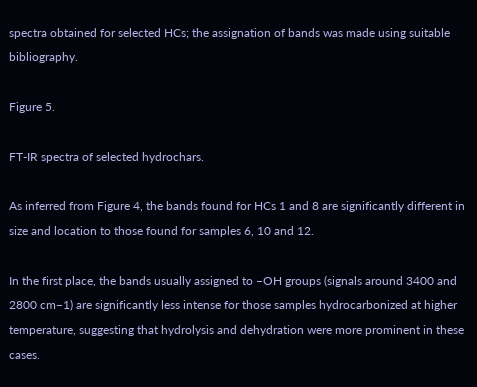spectra obtained for selected HCs; the assignation of bands was made using suitable bibliography.

Figure 5.

FT-IR spectra of selected hydrochars.

As inferred from Figure 4, the bands found for HCs 1 and 8 are significantly different in size and location to those found for samples 6, 10 and 12.

In the first place, the bands usually assigned to –OH groups (signals around 3400 and 2800 cm−1) are significantly less intense for those samples hydrocarbonized at higher temperature, suggesting that hydrolysis and dehydration were more prominent in these cases.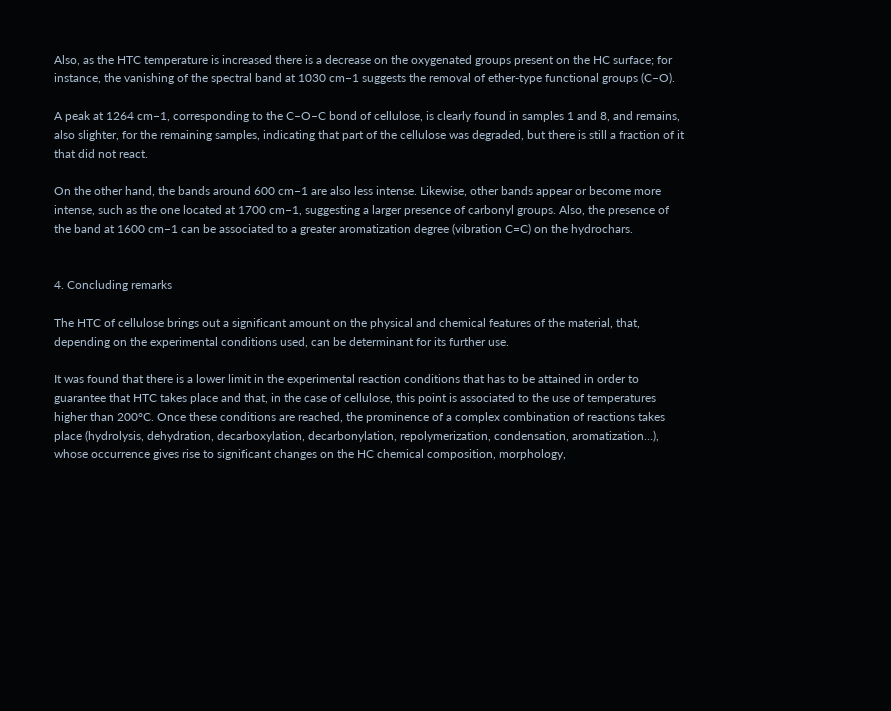Also, as the HTC temperature is increased there is a decrease on the oxygenated groups present on the HC surface; for instance, the vanishing of the spectral band at 1030 cm−1 suggests the removal of ether-type functional groups (C–O).

A peak at 1264 cm−1, corresponding to the C–O–C bond of cellulose, is clearly found in samples 1 and 8, and remains, also slighter, for the remaining samples, indicating that part of the cellulose was degraded, but there is still a fraction of it that did not react.

On the other hand, the bands around 600 cm−1 are also less intense. Likewise, other bands appear or become more intense, such as the one located at 1700 cm−1, suggesting a larger presence of carbonyl groups. Also, the presence of the band at 1600 cm−1 can be associated to a greater aromatization degree (vibration C=C) on the hydrochars.


4. Concluding remarks

The HTC of cellulose brings out a significant amount on the physical and chemical features of the material, that, depending on the experimental conditions used, can be determinant for its further use.

It was found that there is a lower limit in the experimental reaction conditions that has to be attained in order to guarantee that HTC takes place and that, in the case of cellulose, this point is associated to the use of temperatures higher than 200°C. Once these conditions are reached, the prominence of a complex combination of reactions takes place (hydrolysis, dehydration, decarboxylation, decarbonylation, repolymerization, condensation, aromatization…), whose occurrence gives rise to significant changes on the HC chemical composition, morphology,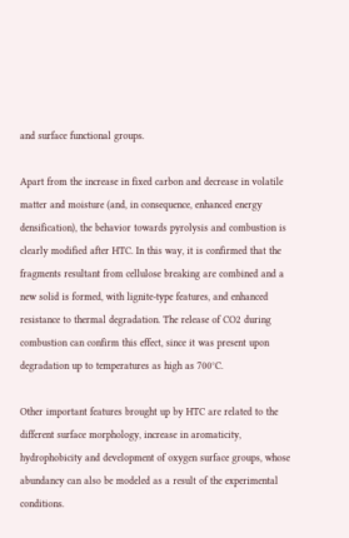and surface functional groups.

Apart from the increase in fixed carbon and decrease in volatile matter and moisture (and, in consequence, enhanced energy densification), the behavior towards pyrolysis and combustion is clearly modified after HTC. In this way, it is confirmed that the fragments resultant from cellulose breaking are combined and a new solid is formed, with lignite-type features, and enhanced resistance to thermal degradation. The release of CO2 during combustion can confirm this effect, since it was present upon degradation up to temperatures as high as 700°C.

Other important features brought up by HTC are related to the different surface morphology, increase in aromaticity, hydrophobicity and development of oxygen surface groups, whose abundancy can also be modeled as a result of the experimental conditions.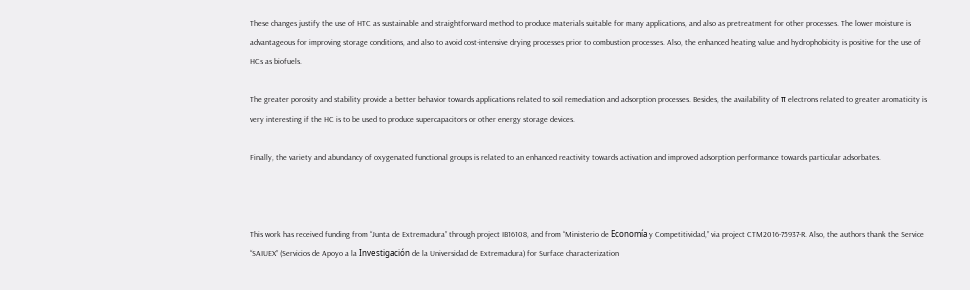These changes justify the use of HTC as sustainable and straightforward method to produce materials suitable for many applications, and also as pretreatment for other processes. The lower moisture is advantageous for improving storage conditions, and also to avoid cost-intensive drying processes prior to combustion processes. Also, the enhanced heating value and hydrophobicity is positive for the use of HCs as biofuels.

The greater porosity and stability provide a better behavior towards applications related to soil remediation and adsorption processes. Besides, the availability of π electrons related to greater aromaticity is very interesting if the HC is to be used to produce supercapacitors or other energy storage devices.

Finally, the variety and abundancy of oxygenated functional groups is related to an enhanced reactivity towards activation and improved adsorption performance towards particular adsorbates.



This work has received funding from “Junta de Extremadura” through project IB16108, and from “Ministerio de Economía y Competitividad,” via project CTM2016-75937-R. Also, the authors thank the Service “SAIUEX” (Servicios de Apoyo a la Investigación de la Universidad de Extremadura) for Surface characterization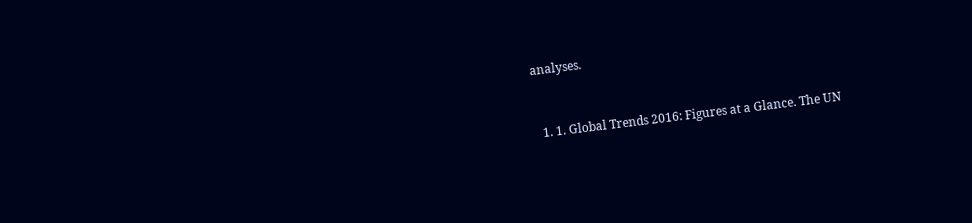analyses.


  1. 1. Global Trends 2016: Figures at a Glance. The UN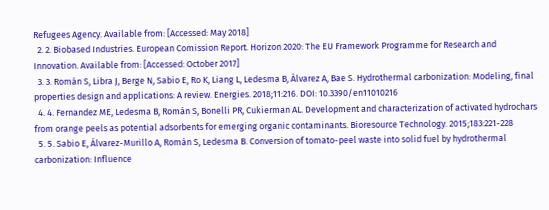Refugees Agency. Available from: [Accessed: May 2018]
  2. 2. Biobased Industries. European Comission Report. Horizon 2020: The EU Framework Programme for Research and Innovation. Available from: [Accessed: October 2017]
  3. 3. Román S, Libra J, Berge N, Sabio E, Ro K, Liang L, Ledesma B, Álvarez A, Bae S. Hydrothermal carbonization: Modeling, final properties design and applications: A review. Energies. 2018;11:216. DOI: 10.3390/en11010216
  4. 4. Fernandez ME, Ledesma B, Román S, Bonelli PR, Cukierman AL. Development and characterization of activated hydrochars from orange peels as potential adsorbents for emerging organic contaminants. Bioresource Technology. 2015;183:221-228
  5. 5. Sabio E, Álvarez-Murillo A, Román S, Ledesma B. Conversion of tomato-peel waste into solid fuel by hydrothermal carbonization: Influence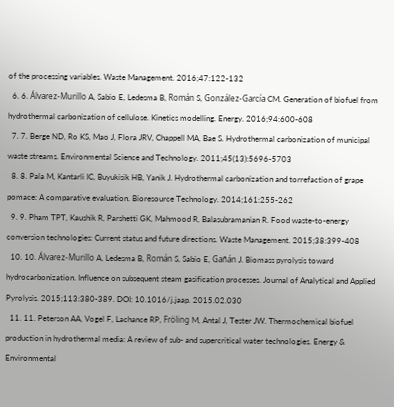of the processing variables. Waste Management. 2016;47:122-132
  6. 6. Álvarez-Murillo A, Sabio E, Ledesma B, Román S, González-García CM. Generation of biofuel from hydrothermal carbonization of cellulose. Kinetics modelling. Energy. 2016;94:600-608
  7. 7. Berge ND, Ro KS, Mao J, Flora JRV, Chappell MA, Bae S. Hydrothermal carbonization of municipal waste streams. Environmental Science and Technology. 2011;45(13):5696-5703
  8. 8. Pala M, Kantarli IC, Buyukisik HB, Yanik J. Hydrothermal carbonization and torrefaction of grape pomace: A comparative evaluation. Bioresource Technology. 2014;161:255-262
  9. 9. Pham TPT, Kaushik R, Parshetti GK, Mahmood R, Balasubramanian R. Food waste-to-energy conversion technologies: Current status and future directions. Waste Management. 2015;38:399-408
  10. 10. Álvarez-Murillo A, Ledesma B, Román S, Sabio E, Gañán J. Biomass pyrolysis toward hydrocarbonization. Influence on subsequent steam gasification processes. Journal of Analytical and Applied Pyrolysis. 2015;113:380-389. DOI: 10.1016/j.jaap. 2015.02.030
  11. 11. Peterson AA, Vogel F, Lachance RP, Fröling M, Antal J, Tester JW. Thermochemical biofuel production in hydrothermal media: A review of sub- and supercritical water technologies. Energy & Environmental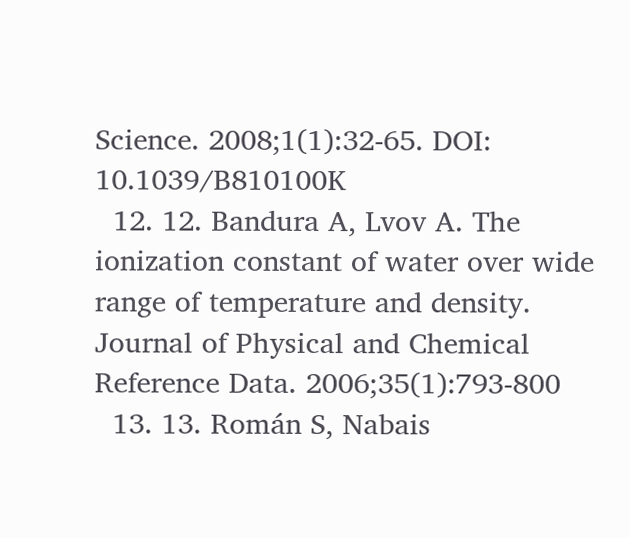Science. 2008;1(1):32-65. DOI: 10.1039/B810100K
  12. 12. Bandura A, Lvov A. The ionization constant of water over wide range of temperature and density. Journal of Physical and Chemical Reference Data. 2006;35(1):793-800
  13. 13. Román S, Nabais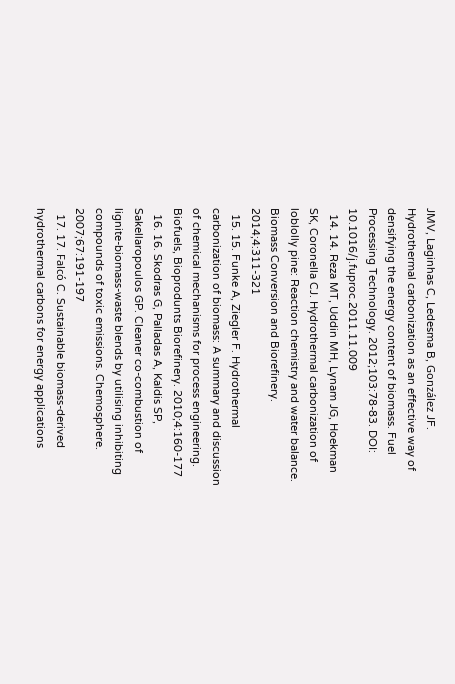JMV, Laginhas C, Ledesma B, González JF. Hydrothermal carbonization as an effective way of densifying the energy content of biomass. Fuel Processing Technology. 2012;103:78-83. DOI: 10.1016/j.fuproc.2011.11.009
  14. 14. Reza MT, Uddin MH, Lynam JG, Hoekman SK, Coronella CJ. Hydrothermal carbonization of loblolly pine: Reaction chemistry and water balance. Biomass Conversion and Biorefinery. 2014;4:311-321
  15. 15. Funke A, Ziegler F. Hydrothermal carbonization of biomass: A summary and discussion of chemical mechanisms for process engineering. Biofuels, Bioprodunts Biorefinery. 2010;4:160-177
  16. 16. Skodras G, Palladas A, Kaldis SP, Sakellaropoulos GP. Cleaner co-combustion of lignite-biomass-waste blends by utilising inhibiting compounds of toxic emissions. Chemosphere. 2007;67:191-197
  17. 17. Falcó C. Sustainable biomass-derived hydrothermal carbons for energy applications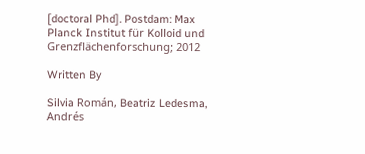[doctoral Phd]. Postdam: Max Planck Institut für Kolloid und Grenzflächenforschung; 2012

Written By

Silvia Román, Beatriz Ledesma, Andrés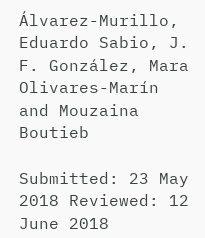Álvarez-Murillo, Eduardo Sabio, J. F. González, Mara Olivares-Marín and Mouzaina Boutieb

Submitted: 23 May 2018 Reviewed: 12 June 2018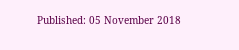Published: 05 November 2018